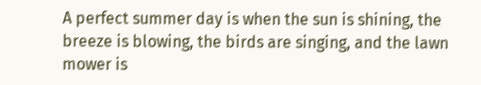A perfect summer day is when the sun is shining, the breeze is blowing, the birds are singing, and the lawn mower is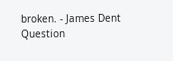broken. - James Dent
Question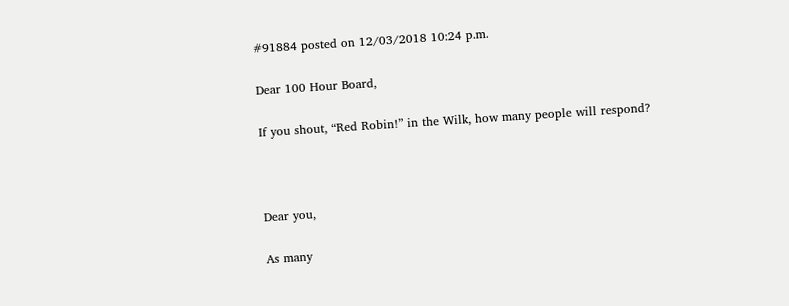#91884 posted on 12/03/2018 10:24 p.m.

Dear 100 Hour Board,

If you shout, “Red Robin!” in the Wilk, how many people will respond?



Dear you,

As many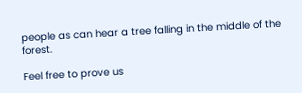people as can hear a tree falling in the middle of the forest.

Feel free to prove us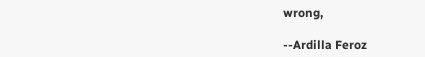wrong,

--Ardilla Feroz